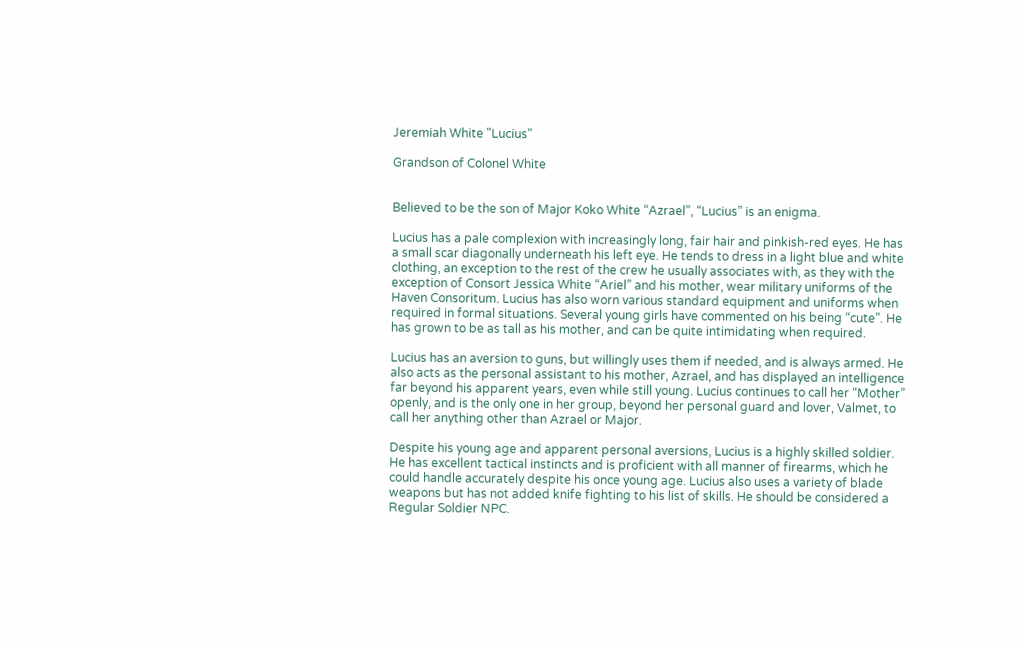Jeremiah White "Lucius"

Grandson of Colonel White


Believed to be the son of Major Koko White “Azrael”, “Lucius” is an enigma.

Lucius has a pale complexion with increasingly long, fair hair and pinkish-red eyes. He has a small scar diagonally underneath his left eye. He tends to dress in a light blue and white clothing, an exception to the rest of the crew he usually associates with, as they with the exception of Consort Jessica White “Ariel” and his mother, wear military uniforms of the Haven Consoritum. Lucius has also worn various standard equipment and uniforms when required in formal situations. Several young girls have commented on his being “cute”. He has grown to be as tall as his mother, and can be quite intimidating when required.

Lucius has an aversion to guns, but willingly uses them if needed, and is always armed. He also acts as the personal assistant to his mother, Azrael, and has displayed an intelligence far beyond his apparent years, even while still young. Lucius continues to call her “Mother” openly, and is the only one in her group, beyond her personal guard and lover, Valmet, to call her anything other than Azrael or Major.

Despite his young age and apparent personal aversions, Lucius is a highly skilled soldier. He has excellent tactical instincts and is proficient with all manner of firearms, which he could handle accurately despite his once young age. Lucius also uses a variety of blade weapons but has not added knife fighting to his list of skills. He should be considered a Regular Soldier NPC.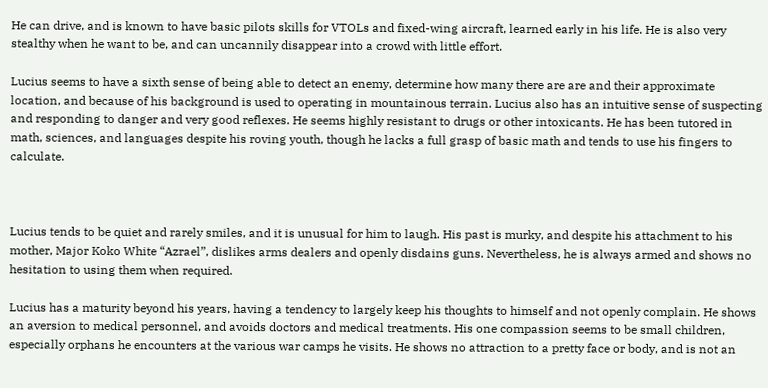He can drive, and is known to have basic pilots skills for VTOLs and fixed-wing aircraft, learned early in his life. He is also very stealthy when he want to be, and can uncannily disappear into a crowd with little effort.

Lucius seems to have a sixth sense of being able to detect an enemy, determine how many there are are and their approximate location, and because of his background is used to operating in mountainous terrain. Lucius also has an intuitive sense of suspecting and responding to danger and very good reflexes. He seems highly resistant to drugs or other intoxicants. He has been tutored in math, sciences, and languages despite his roving youth, though he lacks a full grasp of basic math and tends to use his fingers to calculate.



Lucius tends to be quiet and rarely smiles, and it is unusual for him to laugh. His past is murky, and despite his attachment to his mother, Major Koko White “Azrael”, dislikes arms dealers and openly disdains guns. Nevertheless, he is always armed and shows no hesitation to using them when required.

Lucius has a maturity beyond his years, having a tendency to largely keep his thoughts to himself and not openly complain. He shows an aversion to medical personnel, and avoids doctors and medical treatments. His one compassion seems to be small children, especially orphans he encounters at the various war camps he visits. He shows no attraction to a pretty face or body, and is not an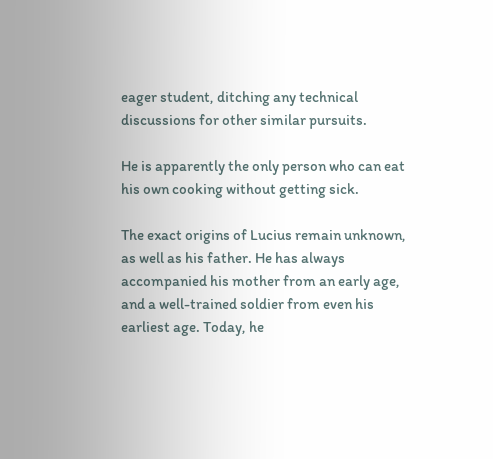eager student, ditching any technical discussions for other similar pursuits.

He is apparently the only person who can eat his own cooking without getting sick.

The exact origins of Lucius remain unknown, as well as his father. He has always accompanied his mother from an early age, and a well-trained soldier from even his earliest age. Today, he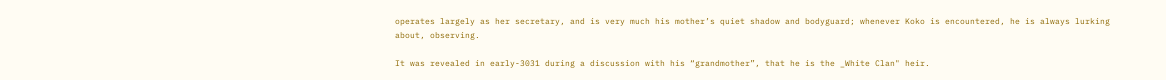operates largely as her secretary, and is very much his mother’s quiet shadow and bodyguard; whenever Koko is encountered, he is always lurking about, observing.

It was revealed in early-3031 during a discussion with his “grandmother”, that he is the _White Clan" heir.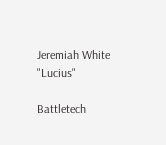Jeremiah White "Lucius"

Battletech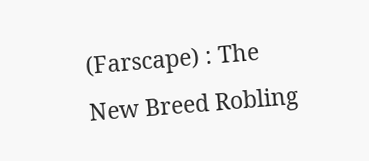(Farscape) : The New Breed Robling